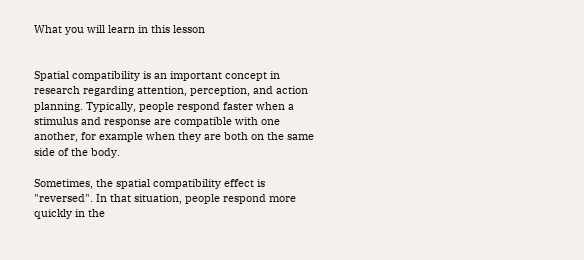What you will learn in this lesson


Spatial compatibility is an important concept in research regarding attention, perception, and action planning. Typically, people respond faster when a stimulus and response are compatible with one another, for example when they are both on the same side of the body.

Sometimes, the spatial compatibility effect is "reversed". In that situation, people respond more quickly in the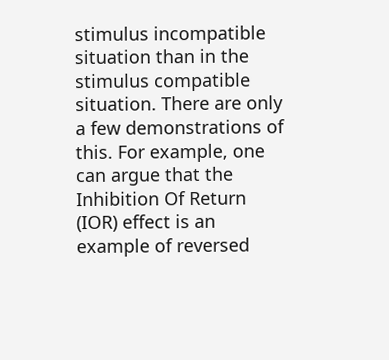stimulus incompatible situation than in the stimulus compatible situation. There are only a few demonstrations of this. For example, one can argue that the Inhibition Of Return (IOR) effect is an example of reversed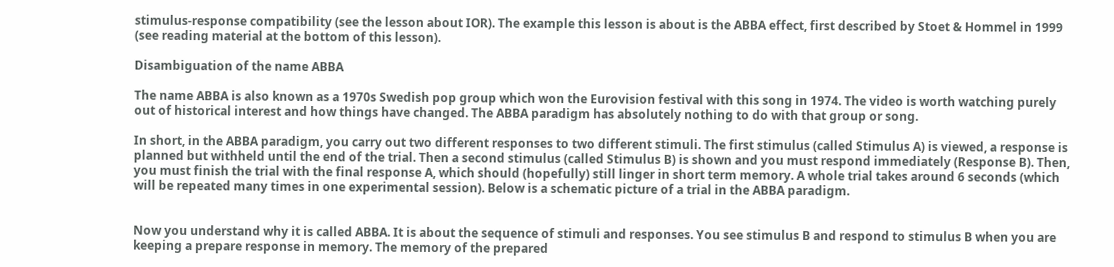stimulus-response compatibility (see the lesson about IOR). The example this lesson is about is the ABBA effect, first described by Stoet & Hommel in 1999 (see reading material at the bottom of this lesson).

Disambiguation of the name ABBA

The name ABBA is also known as a 1970s Swedish pop group which won the Eurovision festival with this song in 1974. The video is worth watching purely out of historical interest and how things have changed. The ABBA paradigm has absolutely nothing to do with that group or song.

In short, in the ABBA paradigm, you carry out two different responses to two different stimuli. The first stimulus (called Stimulus A) is viewed, a response is planned but withheld until the end of the trial. Then a second stimulus (called Stimulus B) is shown and you must respond immediately (Response B). Then, you must finish the trial with the final response A, which should (hopefully) still linger in short term memory. A whole trial takes around 6 seconds (which will be repeated many times in one experimental session). Below is a schematic picture of a trial in the ABBA paradigm.


Now you understand why it is called ABBA. It is about the sequence of stimuli and responses. You see stimulus B and respond to stimulus B when you are keeping a prepare response in memory. The memory of the prepared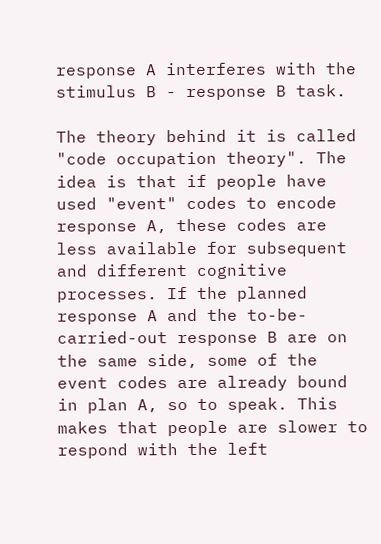response A interferes with the stimulus B - response B task.

The theory behind it is called "code occupation theory". The idea is that if people have used "event" codes to encode response A, these codes are less available for subsequent and different cognitive processes. If the planned response A and the to-be-carried-out response B are on the same side, some of the event codes are already bound in plan A, so to speak. This makes that people are slower to respond with the left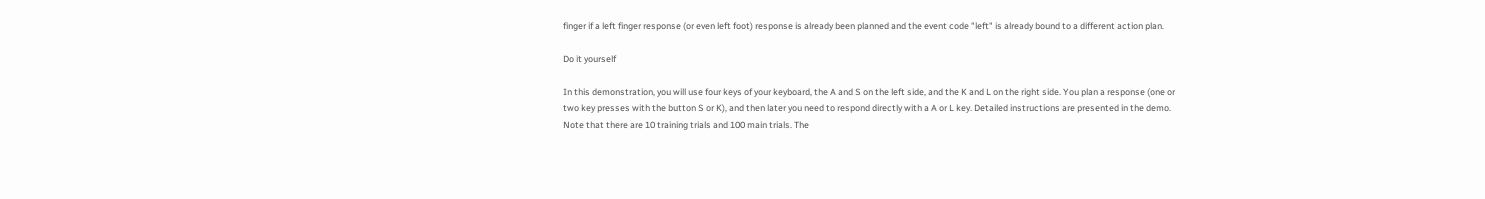finger if a left finger response (or even left foot) response is already been planned and the event code "left" is already bound to a different action plan.

Do it yourself

In this demonstration, you will use four keys of your keyboard, the A and S on the left side, and the K and L on the right side. You plan a response (one or two key presses with the button S or K), and then later you need to respond directly with a A or L key. Detailed instructions are presented in the demo. Note that there are 10 training trials and 100 main trials. The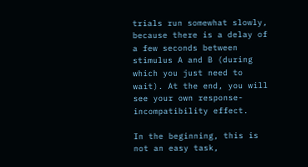trials run somewhat slowly, because there is a delay of a few seconds between stimulus A and B (during which you just need to wait). At the end, you will see your own response-incompatibility effect.

In the beginning, this is not an easy task,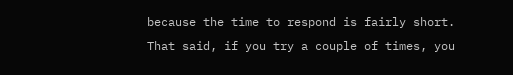because the time to respond is fairly short. That said, if you try a couple of times, you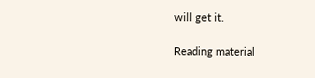will get it.

Reading material